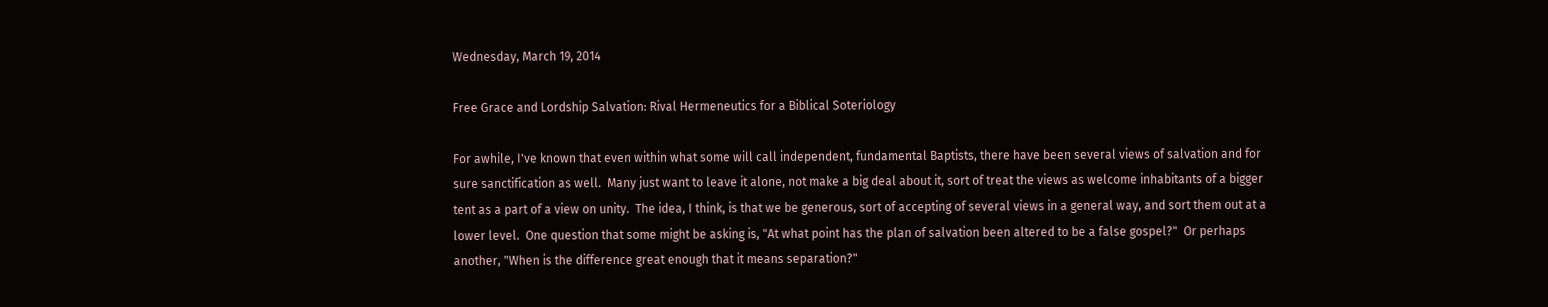Wednesday, March 19, 2014

Free Grace and Lordship Salvation: Rival Hermeneutics for a Biblical Soteriology

For awhile, I've known that even within what some will call independent, fundamental Baptists, there have been several views of salvation and for sure sanctification as well.  Many just want to leave it alone, not make a big deal about it, sort of treat the views as welcome inhabitants of a bigger tent as a part of a view on unity.  The idea, I think, is that we be generous, sort of accepting of several views in a general way, and sort them out at a lower level.  One question that some might be asking is, "At what point has the plan of salvation been altered to be a false gospel?"  Or perhaps another, "When is the difference great enough that it means separation?"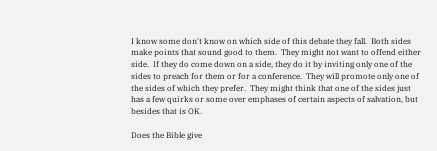I know some don't know on which side of this debate they fall.  Both sides make points that sound good to them.  They might not want to offend either side.  If they do come down on a side, they do it by inviting only one of the sides to preach for them or for a conference.  They will promote only one of the sides of which they prefer.  They might think that one of the sides just has a few quirks or some over emphases of certain aspects of salvation, but besides that is OK.

Does the Bible give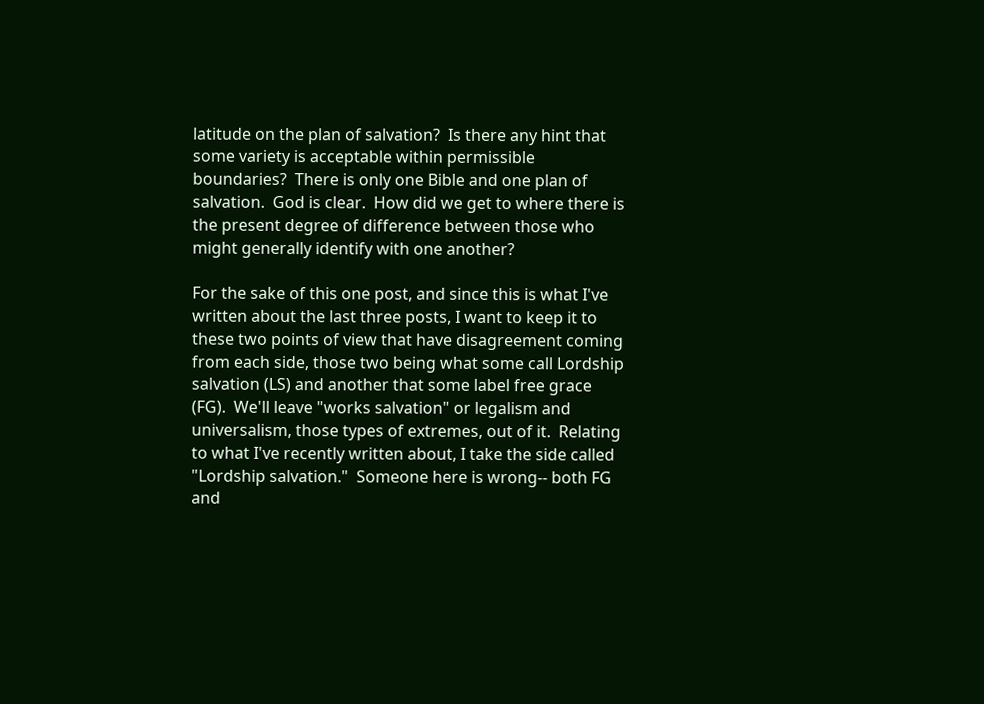latitude on the plan of salvation?  Is there any hint that some variety is acceptable within permissible boundaries?  There is only one Bible and one plan of salvation.  God is clear.  How did we get to where there is the present degree of difference between those who might generally identify with one another?

For the sake of this one post, and since this is what I've written about the last three posts, I want to keep it to these two points of view that have disagreement coming from each side, those two being what some call Lordship salvation (LS) and another that some label free grace (FG).  We'll leave "works salvation" or legalism and universalism, those types of extremes, out of it.  Relating to what I've recently written about, I take the side called "Lordship salvation."  Someone here is wrong-- both FG and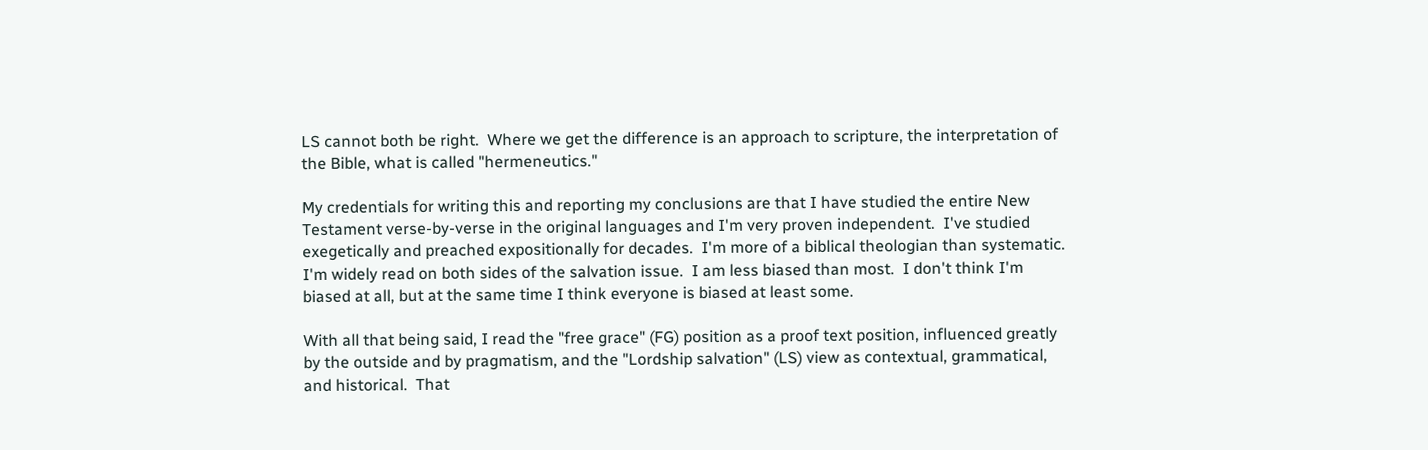LS cannot both be right.  Where we get the difference is an approach to scripture, the interpretation of the Bible, what is called "hermeneutics."

My credentials for writing this and reporting my conclusions are that I have studied the entire New Testament verse-by-verse in the original languages and I'm very proven independent.  I've studied exegetically and preached expositionally for decades.  I'm more of a biblical theologian than systematic.  I'm widely read on both sides of the salvation issue.  I am less biased than most.  I don't think I'm biased at all, but at the same time I think everyone is biased at least some.

With all that being said, I read the "free grace" (FG) position as a proof text position, influenced greatly by the outside and by pragmatism, and the "Lordship salvation" (LS) view as contextual, grammatical, and historical.  That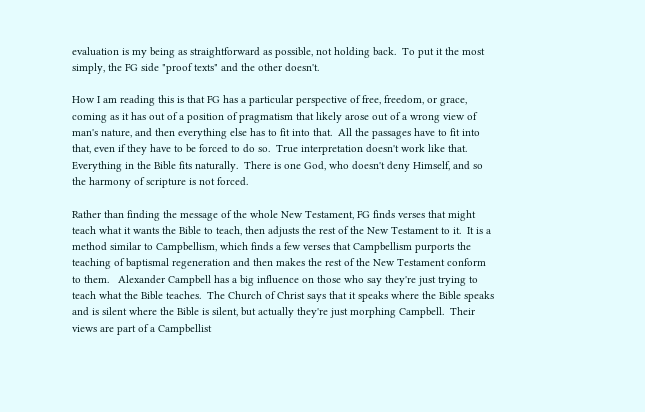evaluation is my being as straightforward as possible, not holding back.  To put it the most simply, the FG side "proof texts" and the other doesn't.

How I am reading this is that FG has a particular perspective of free, freedom, or grace, coming as it has out of a position of pragmatism that likely arose out of a wrong view of man's nature, and then everything else has to fit into that.  All the passages have to fit into that, even if they have to be forced to do so.  True interpretation doesn't work like that.  Everything in the Bible fits naturally.  There is one God, who doesn't deny Himself, and so the harmony of scripture is not forced.

Rather than finding the message of the whole New Testament, FG finds verses that might teach what it wants the Bible to teach, then adjusts the rest of the New Testament to it.  It is a method similar to Campbellism, which finds a few verses that Campbellism purports the teaching of baptismal regeneration and then makes the rest of the New Testament conform to them.   Alexander Campbell has a big influence on those who say they're just trying to teach what the Bible teaches.  The Church of Christ says that it speaks where the Bible speaks and is silent where the Bible is silent, but actually they're just morphing Campbell.  Their views are part of a Campbellist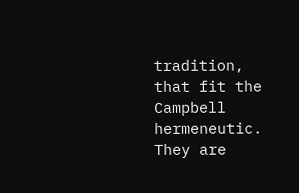tradition, that fit the Campbell hermeneutic.  They are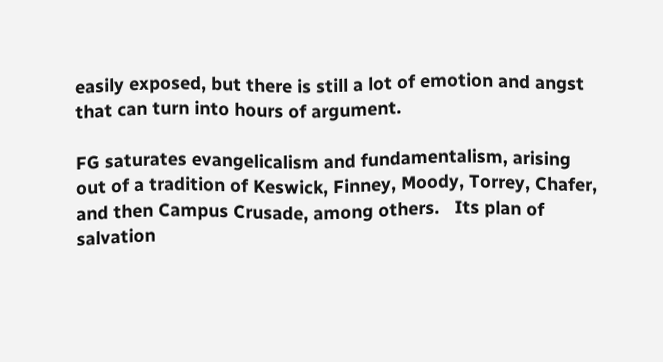easily exposed, but there is still a lot of emotion and angst that can turn into hours of argument.

FG saturates evangelicalism and fundamentalism, arising out of a tradition of Keswick, Finney, Moody, Torrey, Chafer, and then Campus Crusade, among others.   Its plan of salvation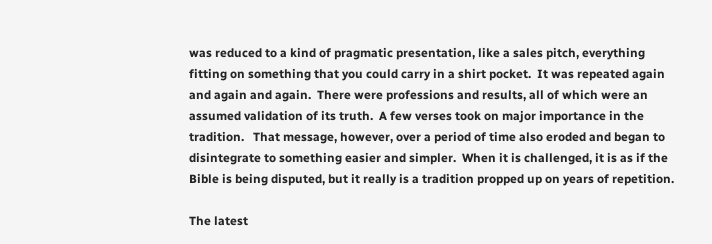was reduced to a kind of pragmatic presentation, like a sales pitch, everything fitting on something that you could carry in a shirt pocket.  It was repeated again and again and again.  There were professions and results, all of which were an assumed validation of its truth.  A few verses took on major importance in the tradition.   That message, however, over a period of time also eroded and began to disintegrate to something easier and simpler.  When it is challenged, it is as if the Bible is being disputed, but it really is a tradition propped up on years of repetition.

The latest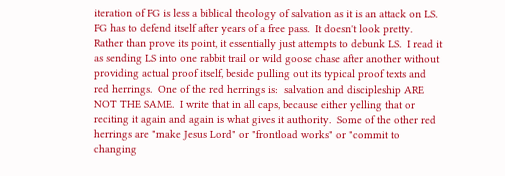iteration of FG is less a biblical theology of salvation as it is an attack on LS.  FG has to defend itself after years of a free pass.  It doesn't look pretty.  Rather than prove its point, it essentially just attempts to debunk LS.  I read it as sending LS into one rabbit trail or wild goose chase after another without providing actual proof itself, beside pulling out its typical proof texts and red herrings.  One of the red herrings is:  salvation and discipleship ARE NOT THE SAME.  I write that in all caps, because either yelling that or reciting it again and again is what gives it authority.  Some of the other red herrings are "make Jesus Lord" or "frontload works" or "commit to changing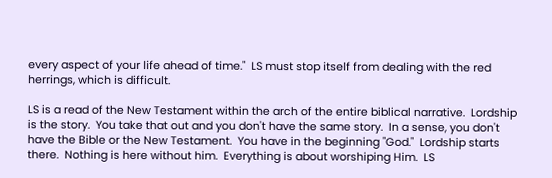every aspect of your life ahead of time."  LS must stop itself from dealing with the red herrings, which is difficult.

LS is a read of the New Testament within the arch of the entire biblical narrative.  Lordship is the story.  You take that out and you don't have the same story.  In a sense, you don't have the Bible or the New Testament.  You have in the beginning "God."  Lordship starts there.  Nothing is here without him.  Everything is about worshiping Him.  LS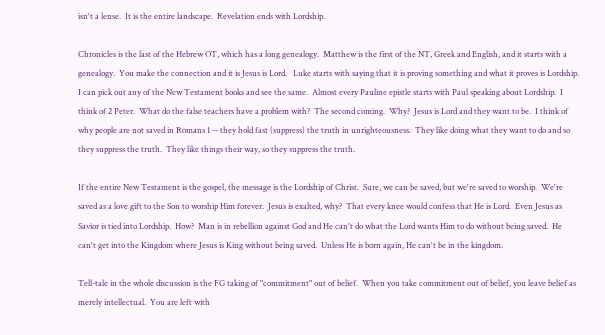isn't a lense.  It is the entire landscape.  Revelation ends with Lordship.

Chronicles is the last of the Hebrew OT, which has a long genealogy.  Matthew is the first of the NT, Greek and English, and it starts with a genealogy.  You make the connection and it is Jesus is Lord.   Luke starts with saying that it is proving something and what it proves is Lordship.  I can pick out any of the New Testament books and see the same.  Almost every Pauline epistle starts with Paul speaking about Lordship.  I think of 2 Peter.  What do the false teachers have a problem with?  The second coming.  Why?  Jesus is Lord and they want to be.  I think of why people are not saved in Romans 1 -- they hold fast (suppress) the truth in unrighteousness.  They like doing what they want to do and so they suppress the truth.  They like things their way, so they suppress the truth.

If the entire New Testament is the gospel, the message is the Lordship of Christ.  Sure, we can be saved, but we're saved to worship.  We're saved as a love gift to the Son to worship Him forever.  Jesus is exalted, why?  That every knee would confess that He is Lord.  Even Jesus as Savior is tied into Lordship.  How?  Man is in rebellion against God and He can't do what the Lord wants Him to do without being saved.  He can't get into the Kingdom where Jesus is King without being saved.  Unless He is born again, He can't be in the kingdom.

Tell-tale in the whole discussion is the FG taking of "commitment" out of belief.  When you take commitment out of belief, you leave belief as merely intellectual.  You are left with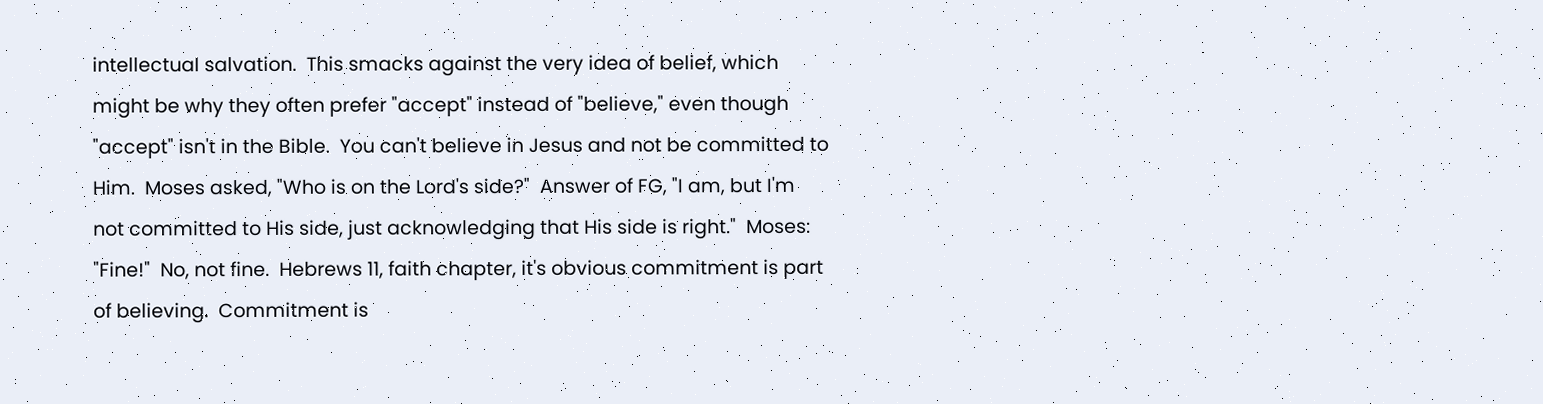intellectual salvation.  This smacks against the very idea of belief, which might be why they often prefer "accept" instead of "believe," even though "accept" isn't in the Bible.  You can't believe in Jesus and not be committed to Him.  Moses asked, "Who is on the Lord's side?"  Answer of FG, "I am, but I'm not committed to His side, just acknowledging that His side is right."  Moses:  "Fine!"  No, not fine.  Hebrews 11, faith chapter, it's obvious commitment is part of believing.  Commitment is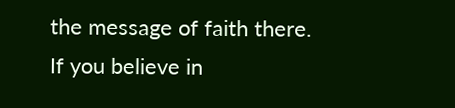the message of faith there.  If you believe in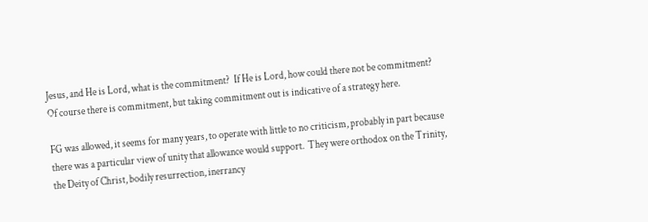Jesus, and He is Lord, what is the commitment?  If He is Lord, how could there not be commitment?  Of course there is commitment, but taking commitment out is indicative of a strategy here.

FG was allowed, it seems for many years, to operate with little to no criticism, probably in part because there was a particular view of unity that allowance would support.  They were orthodox on the Trinity, the Deity of Christ, bodily resurrection, inerrancy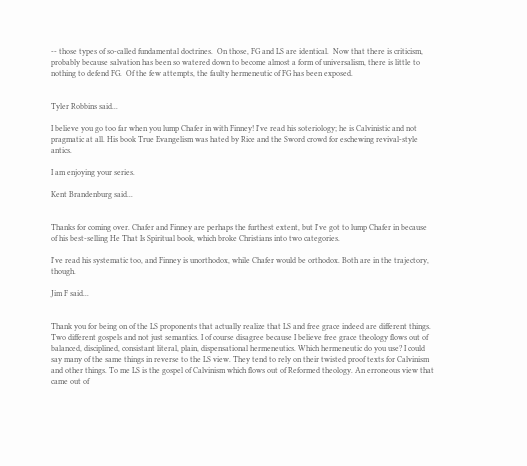-- those types of so-called fundamental doctrines.  On those, FG and LS are identical.  Now that there is criticism, probably because salvation has been so watered down to become almost a form of universalism, there is little to nothing to defend FG.  Of the few attempts, the faulty hermeneutic of FG has been exposed.


Tyler Robbins said...

I believe you go too far when you lump Chafer in with Finney! I've read his soteriology; he is Calvinistic and not pragmatic at all. His book True Evangelism was hated by Rice and the Sword crowd for eschewing revival-style antics.

I am enjoying your series.

Kent Brandenburg said...


Thanks for coming over. Chafer and Finney are perhaps the furthest extent, but I've got to lump Chafer in because of his best-selling He That Is Spiritual book, which broke Christians into two categories.

I've read his systematic too, and Finney is unorthodox, while Chafer would be orthodox. Both are in the trajectory, though.

Jim F said...


Thank you for being on of the LS proponents that actually realize that LS and free grace indeed are different things. Two different gospels and not just semantics. I of course disagree because I believe free grace theology flows out of balanced, disciplined, consistant literal, plain, dispensational hermeneutics. Which hermeneutic do you use? I could say many of the same things in reverse to the LS view. They tend to rely on their twisted proof texts for Calvinism and other things. To me LS is the gospel of Calvinism which flows out of Reformed theology. An erroneous view that came out of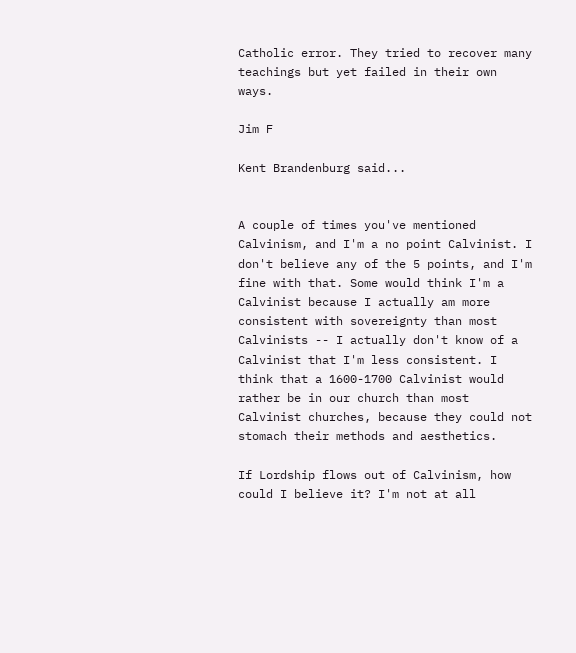Catholic error. They tried to recover many teachings but yet failed in their own ways.

Jim F

Kent Brandenburg said...


A couple of times you've mentioned Calvinism, and I'm a no point Calvinist. I don't believe any of the 5 points, and I'm fine with that. Some would think I'm a Calvinist because I actually am more consistent with sovereignty than most Calvinists -- I actually don't know of a Calvinist that I'm less consistent. I think that a 1600-1700 Calvinist would rather be in our church than most Calvinist churches, because they could not stomach their methods and aesthetics.

If Lordship flows out of Calvinism, how could I believe it? I'm not at all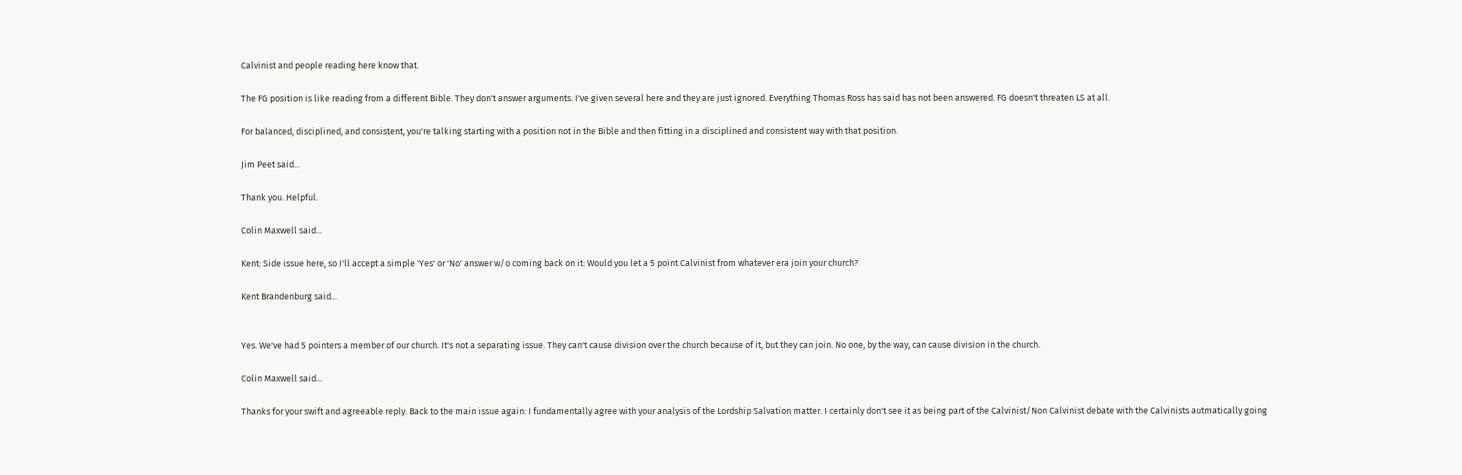Calvinist and people reading here know that.

The FG position is like reading from a different Bible. They don't answer arguments. I've given several here and they are just ignored. Everything Thomas Ross has said has not been answered. FG doesn't threaten LS at all.

For balanced, disciplined, and consistent, you're talking starting with a position not in the Bible and then fitting in a disciplined and consistent way with that position.

Jim Peet said...

Thank you. Helpful.

Colin Maxwell said...

Kent: Side issue here, so I'll accept a simple 'Yes' or 'No' answer w/o coming back on it: Would you let a 5 point Calvinist from whatever era join your church?

Kent Brandenburg said...


Yes. We've had 5 pointers a member of our church. It's not a separating issue. They can't cause division over the church because of it, but they can join. No one, by the way, can cause division in the church.

Colin Maxwell said...

Thanks for your swift and agreeable reply. Back to the main issue again: I fundamentally agree with your analysis of the Lordship Salvation matter. I certainly don't see it as being part of the Calvinist/Non Calvinist debate with the Calvinists autmatically going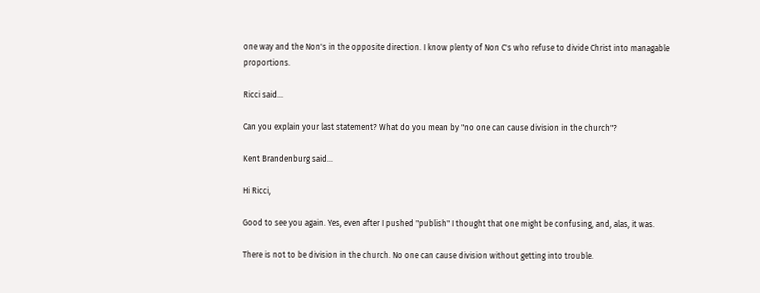one way and the Non's in the opposite direction. I know plenty of Non C's who refuse to divide Christ into managable proportions.

Ricci said...

Can you explain your last statement? What do you mean by "no one can cause division in the church"?

Kent Brandenburg said...

Hi Ricci,

Good to see you again. Yes, even after I pushed "publish" I thought that one might be confusing, and, alas, it was.

There is not to be division in the church. No one can cause division without getting into trouble.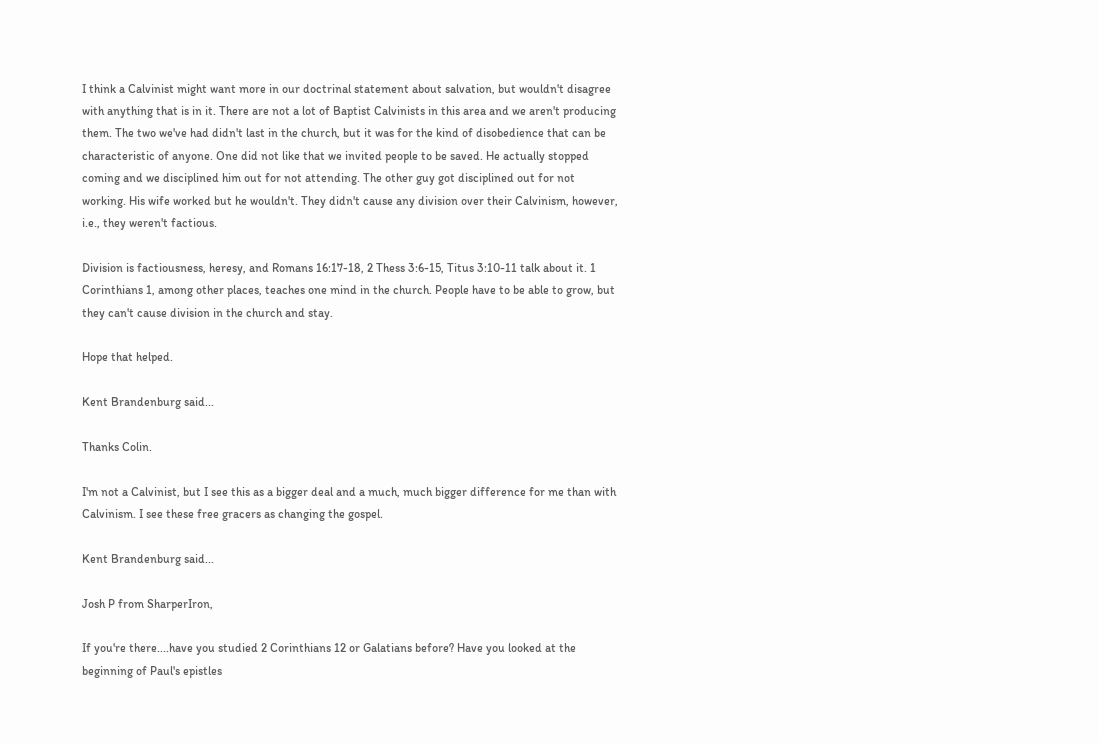I think a Calvinist might want more in our doctrinal statement about salvation, but wouldn't disagree with anything that is in it. There are not a lot of Baptist Calvinists in this area and we aren't producing them. The two we've had didn't last in the church, but it was for the kind of disobedience that can be characteristic of anyone. One did not like that we invited people to be saved. He actually stopped coming and we disciplined him out for not attending. The other guy got disciplined out for not working. His wife worked but he wouldn't. They didn't cause any division over their Calvinism, however, i.e., they weren't factious.

Division is factiousness, heresy, and Romans 16:17-18, 2 Thess 3:6-15, Titus 3:10-11 talk about it. 1 Corinthians 1, among other places, teaches one mind in the church. People have to be able to grow, but they can't cause division in the church and stay.

Hope that helped.

Kent Brandenburg said...

Thanks Colin.

I'm not a Calvinist, but I see this as a bigger deal and a much, much bigger difference for me than with Calvinism. I see these free gracers as changing the gospel.

Kent Brandenburg said...

Josh P from SharperIron,

If you're there....have you studied 2 Corinthians 12 or Galatians before? Have you looked at the beginning of Paul's epistles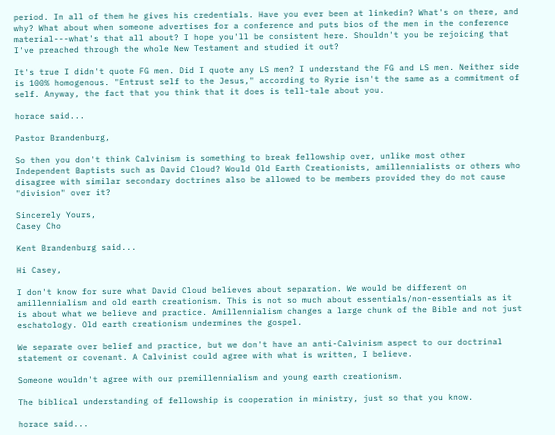period. In all of them he gives his credentials. Have you ever been at linkedin? What's on there, and why? What about when someone advertises for a conference and puts bios of the men in the conference material---what's that all about? I hope you'll be consistent here. Shouldn't you be rejoicing that I've preached through the whole New Testament and studied it out?

It's true I didn't quote FG men. Did I quote any LS men? I understand the FG and LS men. Neither side is 100% homogenous. "Entrust self to the Jesus," according to Ryrie isn't the same as a commitment of self. Anyway, the fact that you think that it does is tell-tale about you.

horace said...

Pastor Brandenburg,

So then you don't think Calvinism is something to break fellowship over, unlike most other Independent Baptists such as David Cloud? Would Old Earth Creationists, amillennialists or others who disagree with similar secondary doctrines also be allowed to be members provided they do not cause "division" over it?

Sincerely Yours,
Casey Cho

Kent Brandenburg said...

Hi Casey,

I don't know for sure what David Cloud believes about separation. We would be different on amillennialism and old earth creationism. This is not so much about essentials/non-essentials as it is about what we believe and practice. Amillennialism changes a large chunk of the Bible and not just eschatology. Old earth creationism undermines the gospel.

We separate over belief and practice, but we don't have an anti-Calvinism aspect to our doctrinal statement or covenant. A Calvinist could agree with what is written, I believe.

Someone wouldn't agree with our premillennialism and young earth creationism.

The biblical understanding of fellowship is cooperation in ministry, just so that you know.

horace said...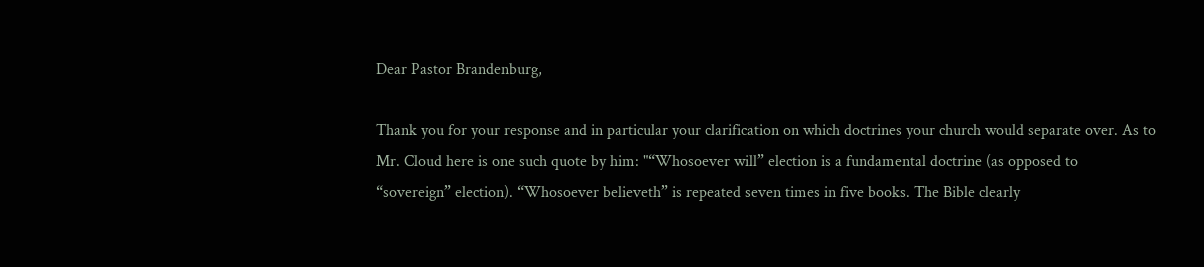Dear Pastor Brandenburg,

Thank you for your response and in particular your clarification on which doctrines your church would separate over. As to Mr. Cloud here is one such quote by him: "“Whosoever will” election is a fundamental doctrine (as opposed to “sovereign” election). “Whosoever believeth” is repeated seven times in five books. The Bible clearly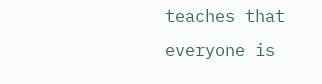teaches that everyone is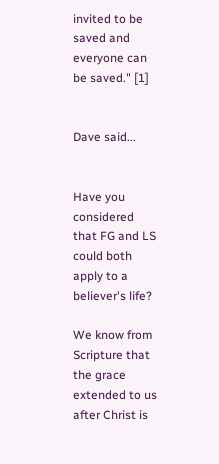invited to be saved and everyone can be saved." [1]


Dave said...


Have you considered that FG and LS could both apply to a believer's life?

We know from Scripture that the grace extended to us after Christ is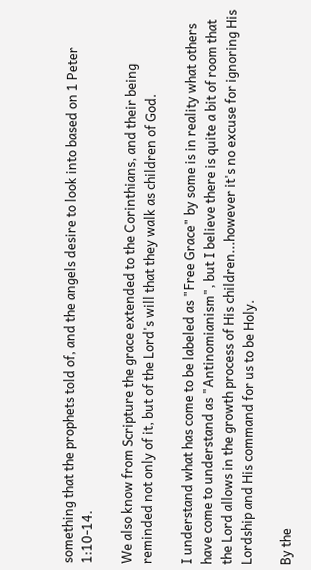something that the prophets told of, and the angels desire to look into based on 1 Peter 1:10-14.

We also know from Scripture the grace extended to the Corinthians, and their being reminded not only of it, but of the Lord's will that they walk as children of God.

I understand what has come to be labeled as "Free Grace" by some is in reality what others have come to understand as "Antinomianism", but I believe there is quite a bit of room that the Lord allows in the growth process of His children...however it's no excuse for ignoring His Lordship and His command for us to be Holy.

By the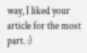way, I liked your article for the most part. :)